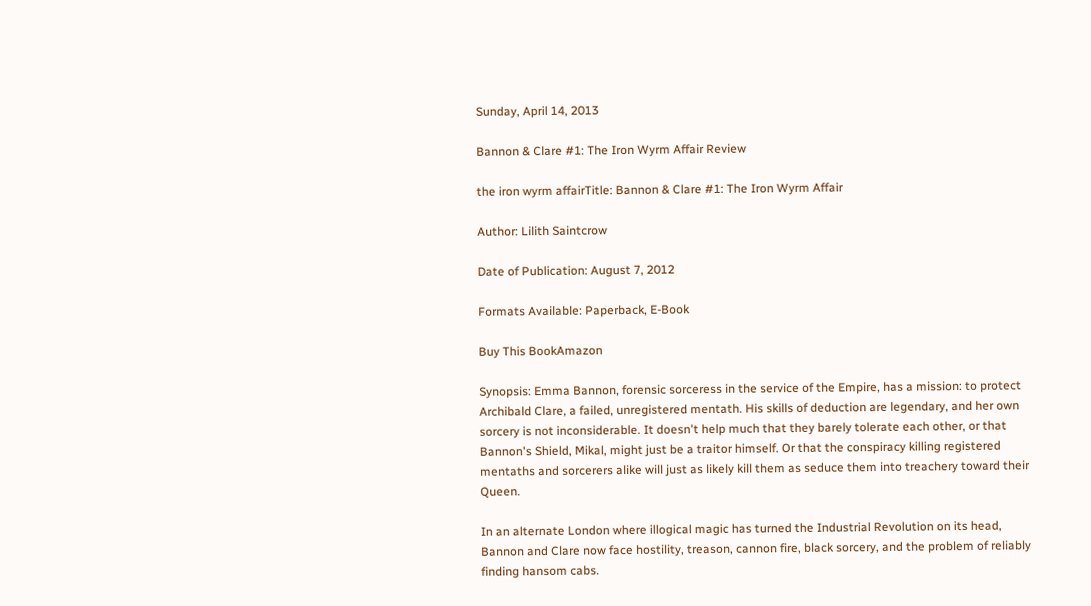Sunday, April 14, 2013

Bannon & Clare #1: The Iron Wyrm Affair Review

the iron wyrm affairTitle: Bannon & Clare #1: The Iron Wyrm Affair

Author: Lilith Saintcrow

Date of Publication: August 7, 2012

Formats Available: Paperback, E-Book

Buy This BookAmazon

Synopsis: Emma Bannon, forensic sorceress in the service of the Empire, has a mission: to protect Archibald Clare, a failed, unregistered mentath. His skills of deduction are legendary, and her own sorcery is not inconsiderable. It doesn't help much that they barely tolerate each other, or that Bannon's Shield, Mikal, might just be a traitor himself. Or that the conspiracy killing registered mentaths and sorcerers alike will just as likely kill them as seduce them into treachery toward their Queen.

In an alternate London where illogical magic has turned the Industrial Revolution on its head, Bannon and Clare now face hostility, treason, cannon fire, black sorcery, and the problem of reliably finding hansom cabs.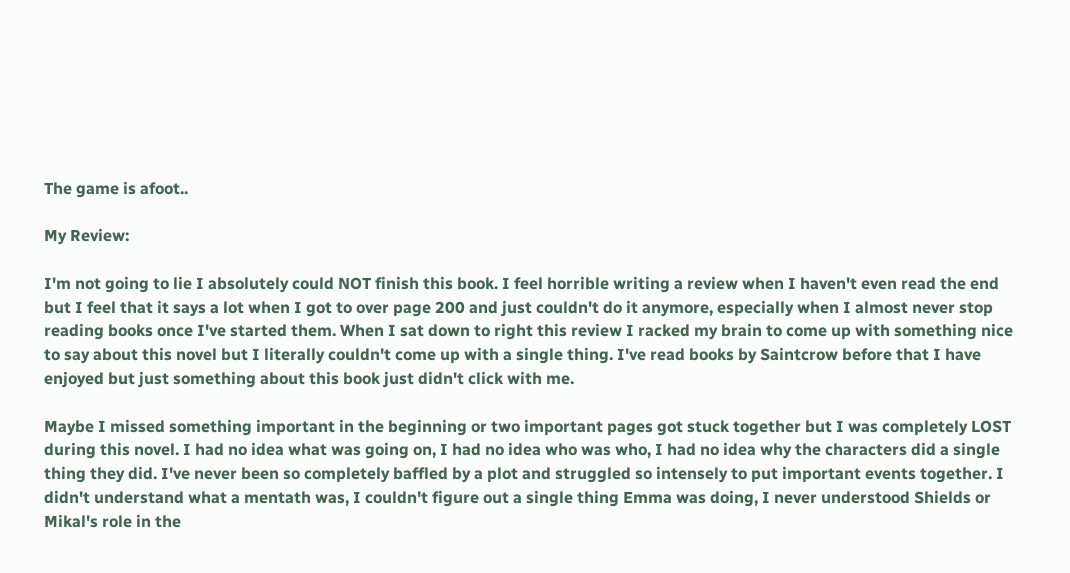The game is afoot..

My Review:

I'm not going to lie I absolutely could NOT finish this book. I feel horrible writing a review when I haven't even read the end but I feel that it says a lot when I got to over page 200 and just couldn't do it anymore, especially when I almost never stop reading books once I've started them. When I sat down to right this review I racked my brain to come up with something nice to say about this novel but I literally couldn't come up with a single thing. I've read books by Saintcrow before that I have enjoyed but just something about this book just didn't click with me.

Maybe I missed something important in the beginning or two important pages got stuck together but I was completely LOST during this novel. I had no idea what was going on, I had no idea who was who, I had no idea why the characters did a single thing they did. I've never been so completely baffled by a plot and struggled so intensely to put important events together. I didn't understand what a mentath was, I couldn't figure out a single thing Emma was doing, I never understood Shields or Mikal's role in the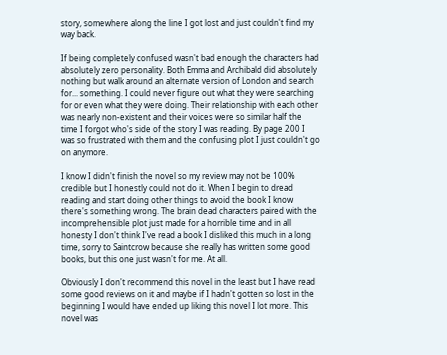story, somewhere along the line I got lost and just couldn't find my way back.

If being completely confused wasn't bad enough the characters had absolutely zero personality. Both Emma and Archibald did absolutely nothing but walk around an alternate version of London and search for... something. I could never figure out what they were searching for or even what they were doing. Their relationship with each other was nearly non-existent and their voices were so similar half the time I forgot who's side of the story I was reading. By page 200 I was so frustrated with them and the confusing plot I just couldn't go on anymore.

I know I didn't finish the novel so my review may not be 100% credible but I honestly could not do it. When I begin to dread reading and start doing other things to avoid the book I know there's something wrong. The brain dead characters paired with the incomprehensible plot just made for a horrible time and in all honesty I don't think I've read a book I disliked this much in a long time, sorry to Saintcrow because she really has written some good books, but this one just wasn't for me. At all.

Obviously I don't recommend this novel in the least but I have read some good reviews on it and maybe if I hadn't gotten so lost in the beginning I would have ended up liking this novel I lot more. This novel was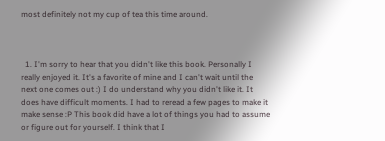most definitely not my cup of tea this time around.



  1. I'm sorry to hear that you didn't like this book. Personally I really enjoyed it. It's a favorite of mine and I can't wait until the next one comes out :) I do understand why you didn't like it. It does have difficult moments. I had to reread a few pages to make it make sense :P This book did have a lot of things you had to assume or figure out for yourself. I think that I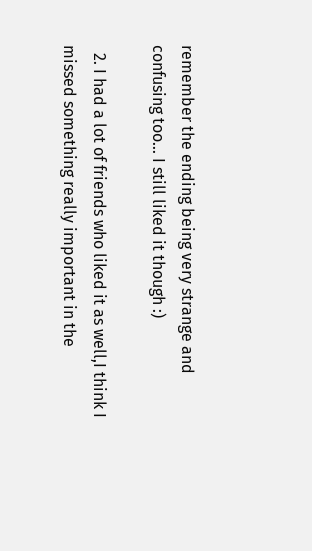remember the ending being very strange and confusing too... I still liked it though :)

  2. I had a lot of friends who liked it as well,I think I missed something really important in the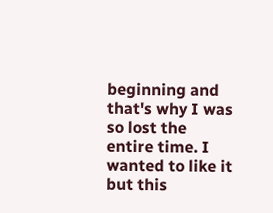beginning and that's why I was so lost the entire time. I wanted to like it but this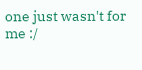one just wasn't for me :/